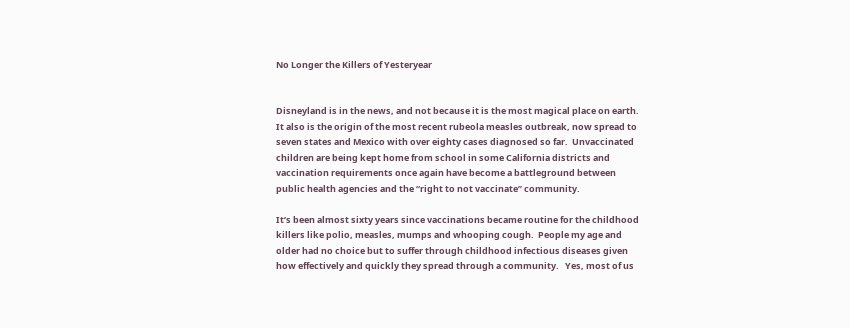No Longer the Killers of Yesteryear


Disneyland is in the news, and not because it is the most magical place on earth.   It also is the origin of the most recent rubeola measles outbreak, now spread to seven states and Mexico with over eighty cases diagnosed so far.  Unvaccinated children are being kept home from school in some California districts and vaccination requirements once again have become a battleground between  public health agencies and the “right to not vaccinate” community.

It’s been almost sixty years since vaccinations became routine for the childhood killers like polio, measles, mumps and whooping cough.  People my age and older had no choice but to suffer through childhood infectious diseases given how effectively and quickly they spread through a community.   Yes, most of us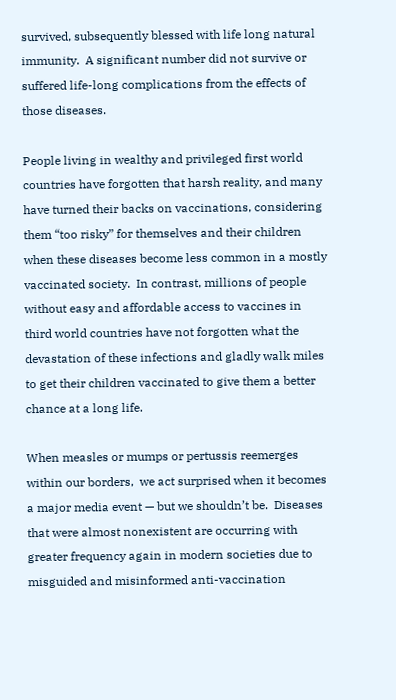survived, subsequently blessed with life long natural immunity.  A significant number did not survive or suffered life-long complications from the effects of those diseases.

People living in wealthy and privileged first world countries have forgotten that harsh reality, and many have turned their backs on vaccinations, considering them “too risky” for themselves and their children when these diseases become less common in a mostly vaccinated society.  In contrast, millions of people without easy and affordable access to vaccines in third world countries have not forgotten what the devastation of these infections and gladly walk miles to get their children vaccinated to give them a better chance at a long life.

When measles or mumps or pertussis reemerges within our borders,  we act surprised when it becomes a major media event — but we shouldn’t be.  Diseases that were almost nonexistent are occurring with greater frequency again in modern societies due to misguided and misinformed anti-vaccination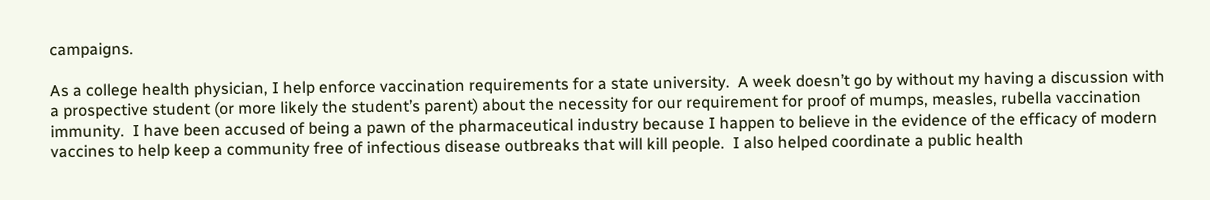campaigns.

As a college health physician, I help enforce vaccination requirements for a state university.  A week doesn’t go by without my having a discussion with a prospective student (or more likely the student’s parent) about the necessity for our requirement for proof of mumps, measles, rubella vaccination immunity.  I have been accused of being a pawn of the pharmaceutical industry because I happen to believe in the evidence of the efficacy of modern vaccines to help keep a community free of infectious disease outbreaks that will kill people.  I also helped coordinate a public health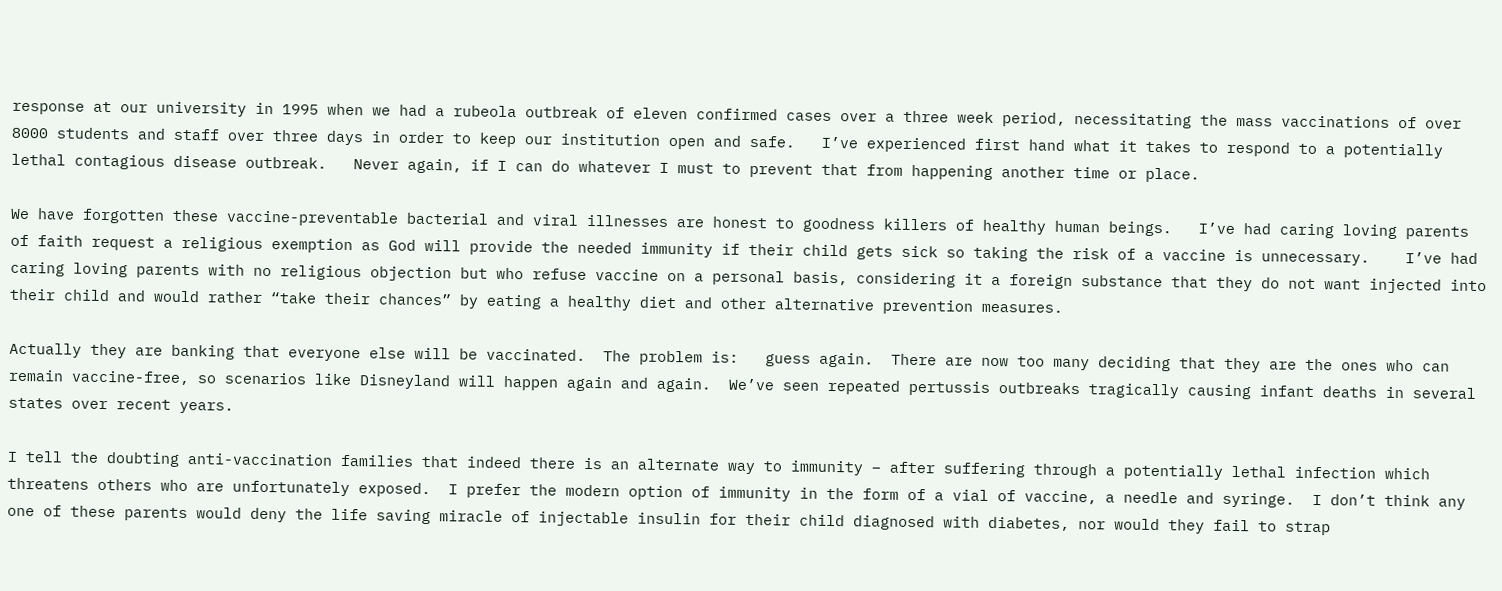response at our university in 1995 when we had a rubeola outbreak of eleven confirmed cases over a three week period, necessitating the mass vaccinations of over 8000 students and staff over three days in order to keep our institution open and safe.   I’ve experienced first hand what it takes to respond to a potentially lethal contagious disease outbreak.   Never again, if I can do whatever I must to prevent that from happening another time or place.

We have forgotten these vaccine-preventable bacterial and viral illnesses are honest to goodness killers of healthy human beings.   I’ve had caring loving parents of faith request a religious exemption as God will provide the needed immunity if their child gets sick so taking the risk of a vaccine is unnecessary.    I’ve had caring loving parents with no religious objection but who refuse vaccine on a personal basis, considering it a foreign substance that they do not want injected into their child and would rather “take their chances” by eating a healthy diet and other alternative prevention measures.

Actually they are banking that everyone else will be vaccinated.  The problem is:   guess again.  There are now too many deciding that they are the ones who can remain vaccine-free, so scenarios like Disneyland will happen again and again.  We’ve seen repeated pertussis outbreaks tragically causing infant deaths in several states over recent years.

I tell the doubting anti-vaccination families that indeed there is an alternate way to immunity – after suffering through a potentially lethal infection which threatens others who are unfortunately exposed.  I prefer the modern option of immunity in the form of a vial of vaccine, a needle and syringe.  I don’t think any one of these parents would deny the life saving miracle of injectable insulin for their child diagnosed with diabetes, nor would they fail to strap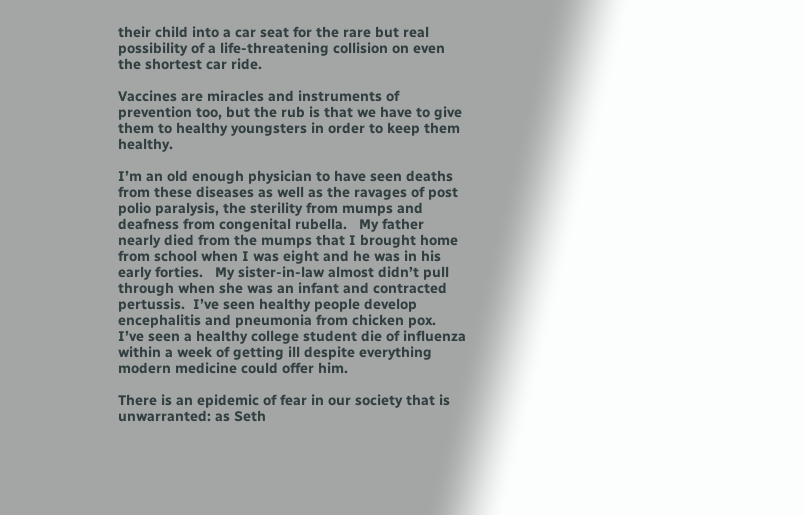their child into a car seat for the rare but real possibility of a life-threatening collision on even the shortest car ride.

Vaccines are miracles and instruments of prevention too, but the rub is that we have to give them to healthy youngsters in order to keep them healthy.

I’m an old enough physician to have seen deaths from these diseases as well as the ravages of post polio paralysis, the sterility from mumps and deafness from congenital rubella.   My father nearly died from the mumps that I brought home from school when I was eight and he was in his early forties.   My sister-in-law almost didn’t pull through when she was an infant and contracted pertussis.  I’ve seen healthy people develop  encephalitis and pneumonia from chicken pox.    I’ve seen a healthy college student die of influenza within a week of getting ill despite everything modern medicine could offer him.

There is an epidemic of fear in our society that is unwarranted: as Seth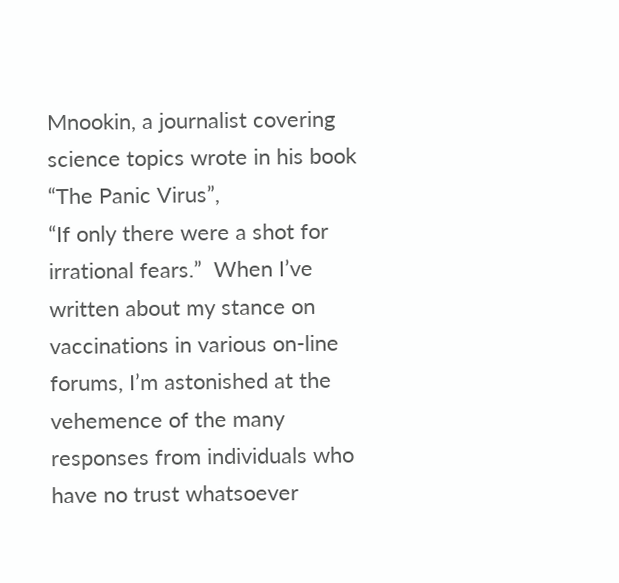Mnookin, a journalist covering science topics wrote in his book “The Panic Virus”,
“If only there were a shot for irrational fears.”  When I’ve written about my stance on vaccinations in various on-line forums, I’m astonished at the vehemence of the many responses from individuals who have no trust whatsoever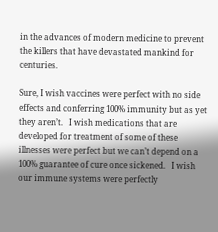in the advances of modern medicine to prevent the killers that have devastated mankind for centuries.

Sure, I wish vaccines were perfect with no side effects and conferring 100% immunity but as yet they aren’t.   I wish medications that are developed for treatment of some of these illnesses were perfect but we can’t depend on a 100% guarantee of cure once sickened.   I wish our immune systems were perfectly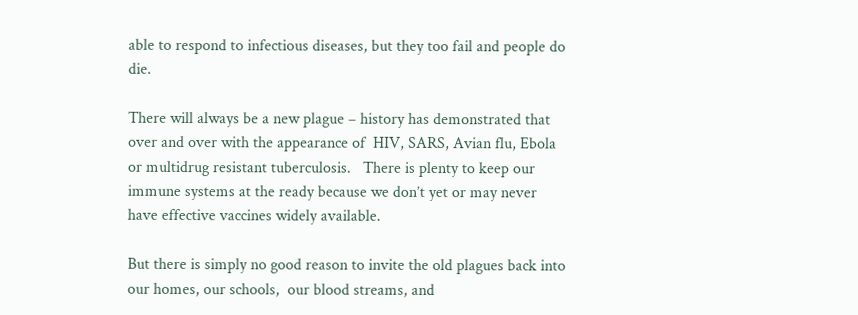able to respond to infectious diseases, but they too fail and people do die.

There will always be a new plague – history has demonstrated that over and over with the appearance of  HIV, SARS, Avian flu, Ebola or multidrug resistant tuberculosis.   There is plenty to keep our immune systems at the ready because we don’t yet or may never have effective vaccines widely available.

But there is simply no good reason to invite the old plagues back into our homes, our schools,  our blood streams, and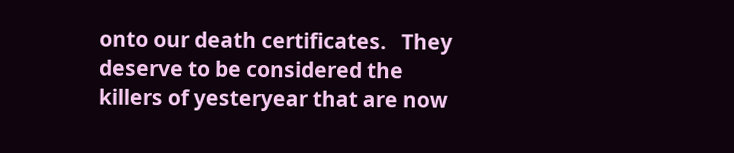onto our death certificates.   They deserve to be considered the killers of yesteryear that are now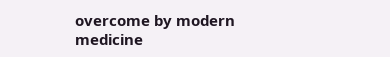overcome by modern medicine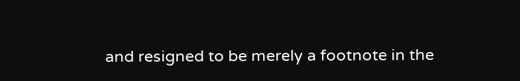and resigned to be merely a footnote in the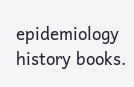epidemiology history books.